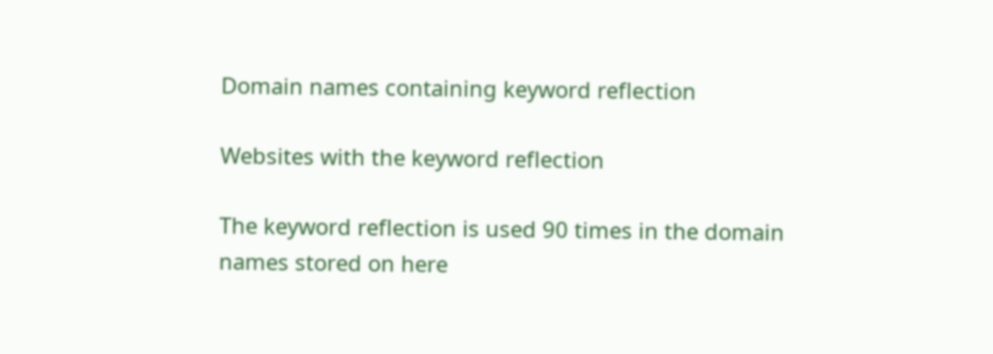Domain names containing keyword reflection

Websites with the keyword reflection

The keyword reflection is used 90 times in the domain names stored on here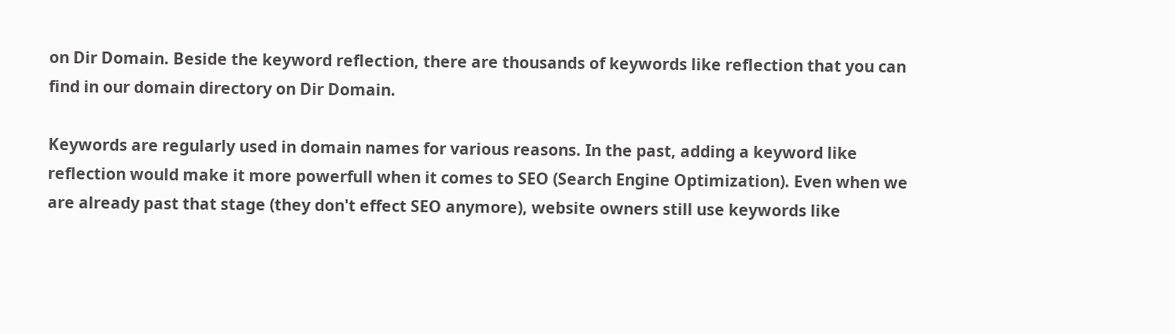on Dir Domain. Beside the keyword reflection, there are thousands of keywords like reflection that you can find in our domain directory on Dir Domain.

Keywords are regularly used in domain names for various reasons. In the past, adding a keyword like reflection would make it more powerfull when it comes to SEO (Search Engine Optimization). Even when we are already past that stage (they don't effect SEO anymore), website owners still use keywords like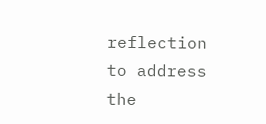reflection to address the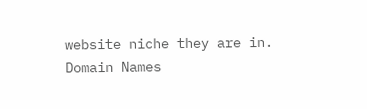website niche they are in.
Domain Names